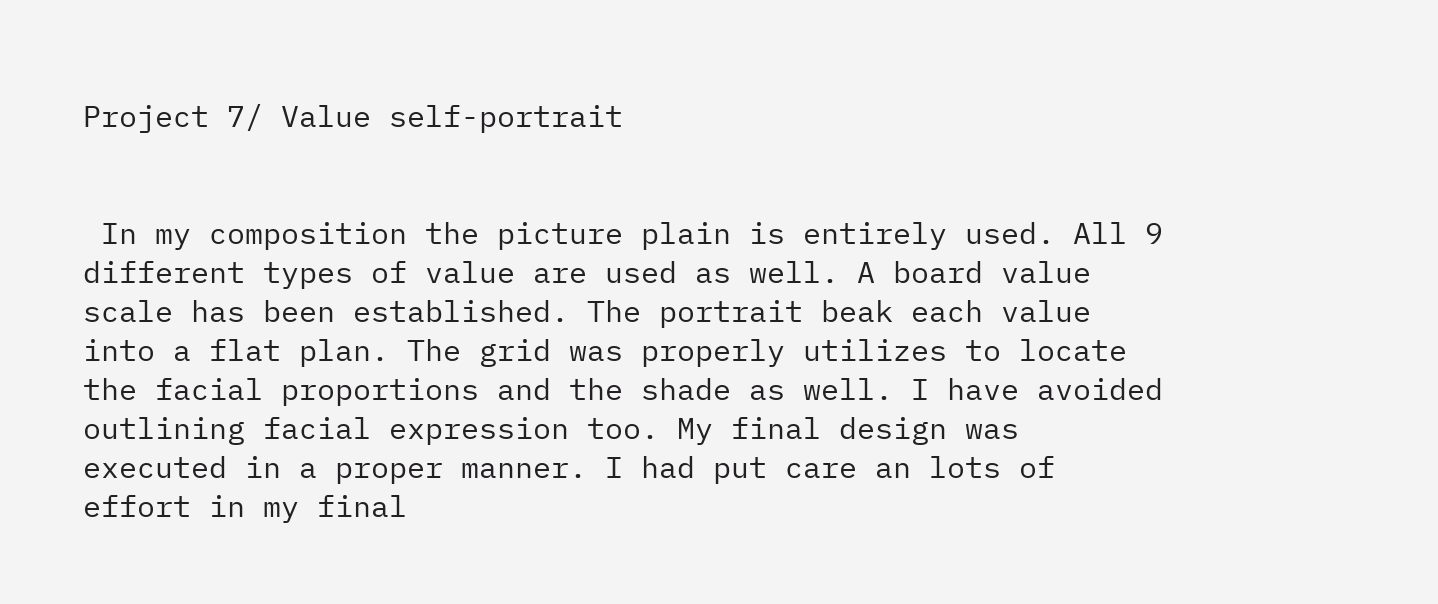Project 7/ Value self-portrait


 In my composition the picture plain is entirely used. All 9 different types of value are used as well. A board value scale has been established. The portrait beak each value into a flat plan. The grid was properly utilizes to locate the facial proportions and the shade as well. I have avoided outlining facial expression too. My final design was executed in a proper manner. I had put care an lots of effort in my final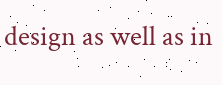design as well as in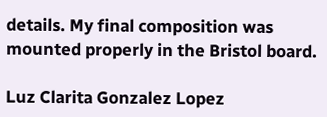details. My final composition was mounted properly in the Bristol board.

Luz Clarita Gonzalez Lopez